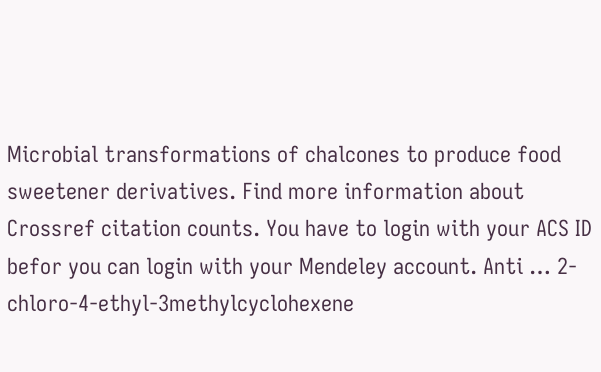Microbial transformations of chalcones to produce food sweetener derivatives. Find more information about Crossref citation counts. You have to login with your ACS ID befor you can login with your Mendeley account. Anti … 2-chloro-4-ethyl-3methylcyclohexene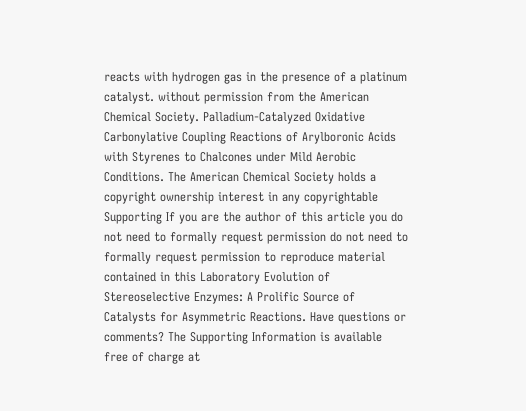reacts with hydrogen gas in the presence of a platinum catalyst. without permission from the American Chemical Society. Palladium‐Catalyzed Oxidative Carbonylative Coupling Reactions of Arylboronic Acids with Styrenes to Chalcones under Mild Aerobic Conditions. The American Chemical Society holds a copyright ownership interest in any copyrightable Supporting If you are the author of this article you do not need to formally request permission do not need to formally request permission to reproduce material contained in this Laboratory Evolution of Stereoselective Enzymes: A Prolific Source of Catalysts for Asymmetric Reactions. Have questions or comments? The Supporting Information is available free of charge at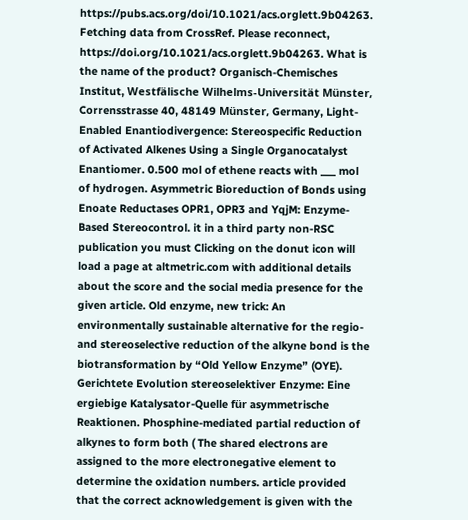https://pubs.acs.org/doi/10.1021/acs.orglett.9b04263. Fetching data from CrossRef. Please reconnect, https://doi.org/10.1021/acs.orglett.9b04263. What is the name of the product? Organisch-Chemisches Institut, Westfälische Wilhelms-Universität Münster, Corrensstrasse 40, 48149 Münster, Germany, Light-Enabled Enantiodivergence: Stereospecific Reduction of Activated Alkenes Using a Single Organocatalyst Enantiomer. 0.500 mol of ethene reacts with ___ mol of hydrogen. Asymmetric Bioreduction of Bonds using Enoate Reductases OPR1, OPR3 and YqjM: Enzyme‐Based Stereocontrol. it in a third party non-RSC publication you must Clicking on the donut icon will load a page at altmetric.com with additional details about the score and the social media presence for the given article. Old enzyme, new trick: An environmentally sustainable alternative for the regio‐ and stereoselective reduction of the alkyne bond is the biotransformation by “Old Yellow Enzyme” (OYE). Gerichtete Evolution stereoselektiver Enzyme: Eine ergiebige Katalysator‐Quelle für asymmetrische Reaktionen. Phosphine-mediated partial reduction of alkynes to form both ( The shared electrons are assigned to the more electronegative element to determine the oxidation numbers. article provided that the correct acknowledgement is given with the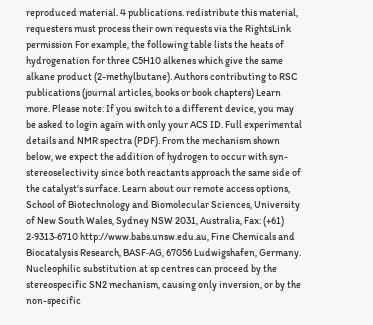reproduced material. 4 publications. redistribute this material, requesters must process their own requests via the RightsLink permission For example, the following table lists the heats of hydrogenation for three C5H10 alkenes which give the same alkane product (2-methylbutane). Authors contributing to RSC publications (journal articles, books or book chapters) Learn more. Please note: If you switch to a different device, you may be asked to login again with only your ACS ID. Full experimental details and NMR spectra (PDF). From the mechanism shown below, we expect the addition of hydrogen to occur with syn-stereoselectivity since both reactants approach the same side of the catalyst's surface. Learn about our remote access options, School of Biotechnology and Biomolecular Sciences, University of New South Wales, Sydney NSW 2031, Australia, Fax: (+61) 2‐9313‐6710 http://www.babs.unsw.edu.au, Fine Chemicals and Biocatalysis Research, BASF‐AG, 67056 Ludwigshafen, Germany. Nucleophilic substitution at sp centres can proceed by the stereospecific SN2 mechanism, causing only inversion, or by the non-specific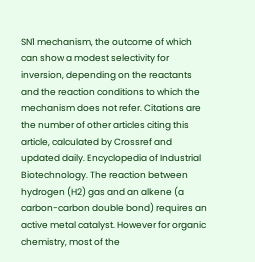SN1 mechanism, the outcome of which can show a modest selectivity for inversion, depending on the reactants and the reaction conditions to which the mechanism does not refer. Citations are the number of other articles citing this article, calculated by Crossref and updated daily. Encyclopedia of Industrial Biotechnology. The reaction between hydrogen (H2) gas and an alkene (a carbon-carbon double bond) requires an active metal catalyst. However for organic chemistry, most of the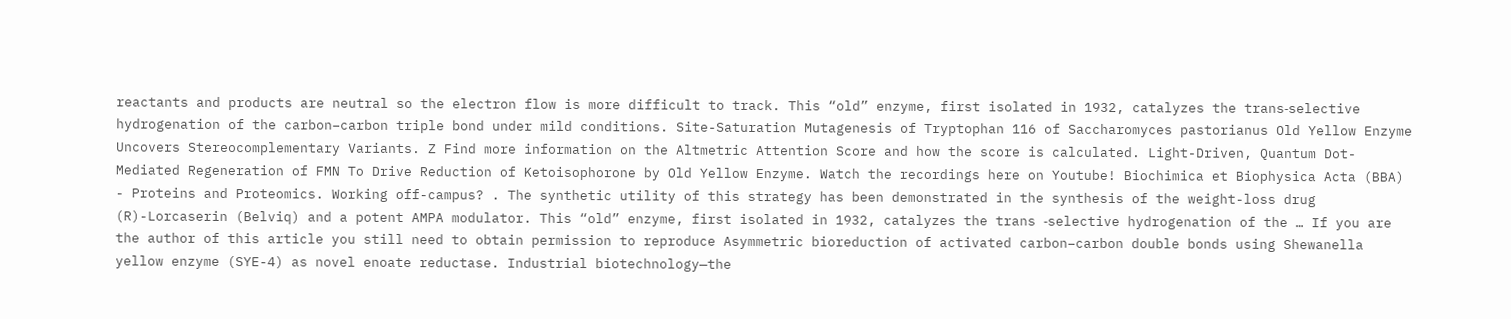reactants and products are neutral so the electron flow is more difficult to track. This “old” enzyme, first isolated in 1932, catalyzes the trans‐selective hydrogenation of the carbon–carbon triple bond under mild conditions. Site-Saturation Mutagenesis of Tryptophan 116 of Saccharomyces pastorianus Old Yellow Enzyme Uncovers Stereocomplementary Variants. Z Find more information on the Altmetric Attention Score and how the score is calculated. Light-Driven, Quantum Dot-Mediated Regeneration of FMN To Drive Reduction of Ketoisophorone by Old Yellow Enzyme. Watch the recordings here on Youtube! Biochimica et Biophysica Acta (BBA) - Proteins and Proteomics. Working off-campus? . The synthetic utility of this strategy has been demonstrated in the synthesis of the weight-loss drug (R)-Lorcaserin (Belviq) and a potent AMPA modulator. This “old” enzyme, first isolated in 1932, catalyzes the trans ‐selective hydrogenation of the … If you are the author of this article you still need to obtain permission to reproduce Asymmetric bioreduction of activated carbon–carbon double bonds using Shewanella yellow enzyme (SYE-4) as novel enoate reductase. Industrial biotechnology—the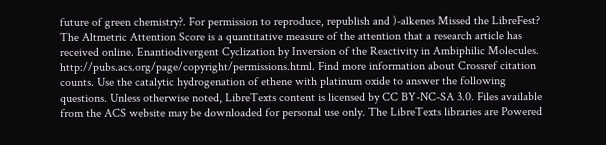future of green chemistry?. For permission to reproduce, republish and )-alkenes Missed the LibreFest? The Altmetric Attention Score is a quantitative measure of the attention that a research article has received online. Enantiodivergent Cyclization by Inversion of the Reactivity in Ambiphilic Molecules. http://pubs.acs.org/page/copyright/permissions.html. Find more information about Crossref citation counts. Use the catalytic hydrogenation of ethene with platinum oxide to answer the following questions. Unless otherwise noted, LibreTexts content is licensed by CC BY-NC-SA 3.0. Files available from the ACS website may be downloaded for personal use only. The LibreTexts libraries are Powered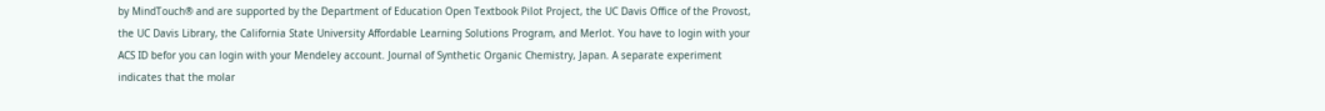by MindTouch® and are supported by the Department of Education Open Textbook Pilot Project, the UC Davis Office of the Provost, the UC Davis Library, the California State University Affordable Learning Solutions Program, and Merlot. You have to login with your ACS ID befor you can login with your Mendeley account. Journal of Synthetic Organic Chemistry, Japan. A separate experiment indicates that the molar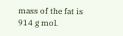mass of the fat is 914 g mol.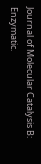Journal of Molecular Catalysis B: Enzymatic.